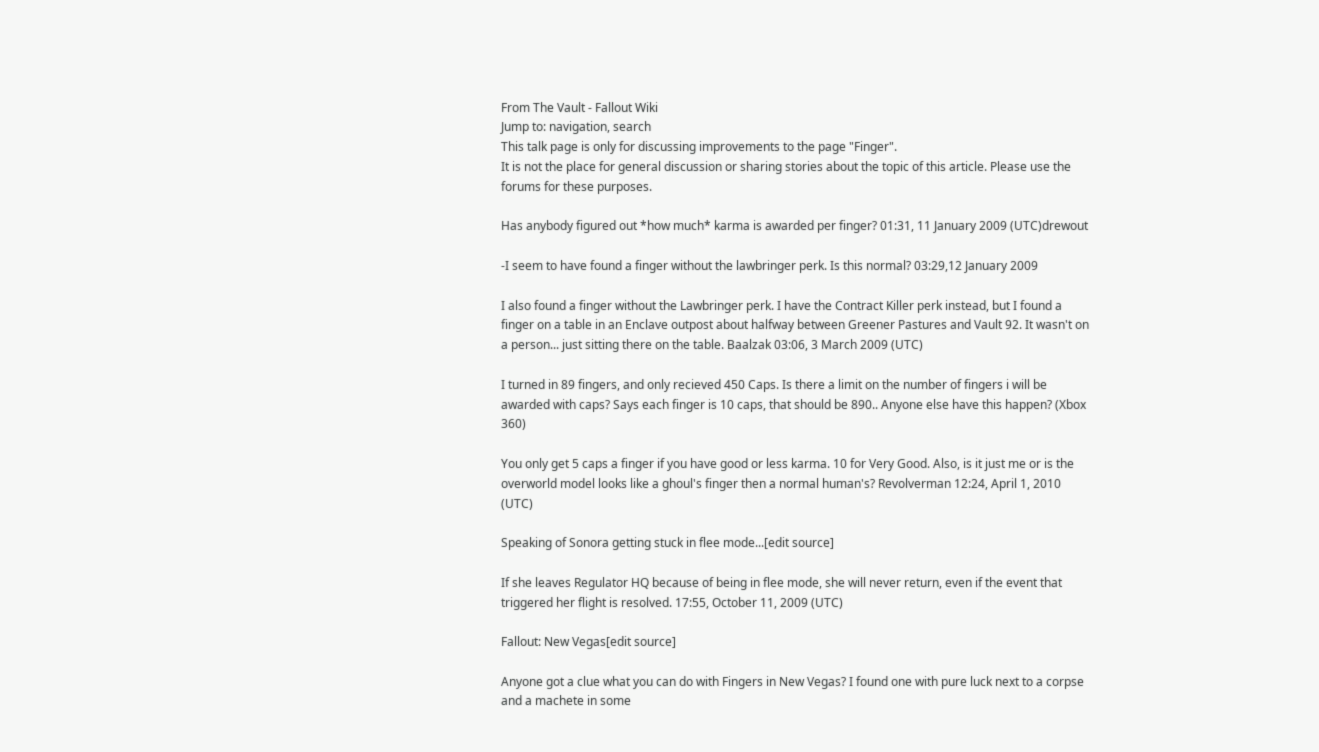From The Vault - Fallout Wiki
Jump to: navigation, search
This talk page is only for discussing improvements to the page "Finger".
It is not the place for general discussion or sharing stories about the topic of this article. Please use the forums for these purposes.

Has anybody figured out *how much* karma is awarded per finger? 01:31, 11 January 2009 (UTC)drewout

-I seem to have found a finger without the lawbringer perk. Is this normal? 03:29,12 January 2009

I also found a finger without the Lawbringer perk. I have the Contract Killer perk instead, but I found a finger on a table in an Enclave outpost about halfway between Greener Pastures and Vault 92. It wasn't on a person... just sitting there on the table. Baalzak 03:06, 3 March 2009 (UTC)

I turned in 89 fingers, and only recieved 450 Caps. Is there a limit on the number of fingers i will be awarded with caps? Says each finger is 10 caps, that should be 890.. Anyone else have this happen? (Xbox 360)

You only get 5 caps a finger if you have good or less karma. 10 for Very Good. Also, is it just me or is the overworld model looks like a ghoul's finger then a normal human's? Revolverman 12:24, April 1, 2010 (UTC)

Speaking of Sonora getting stuck in flee mode...[edit source]

If she leaves Regulator HQ because of being in flee mode, she will never return, even if the event that triggered her flight is resolved. 17:55, October 11, 2009 (UTC)

Fallout: New Vegas[edit source]

Anyone got a clue what you can do with Fingers in New Vegas? I found one with pure luck next to a corpse and a machete in some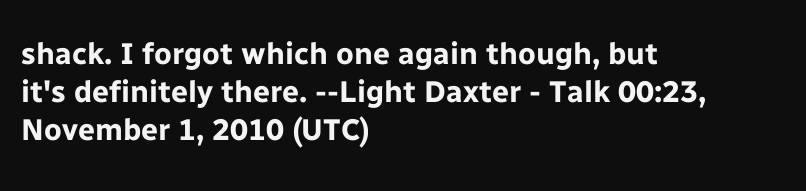shack. I forgot which one again though, but it's definitely there. --Light Daxter - Talk 00:23, November 1, 2010 (UTC)